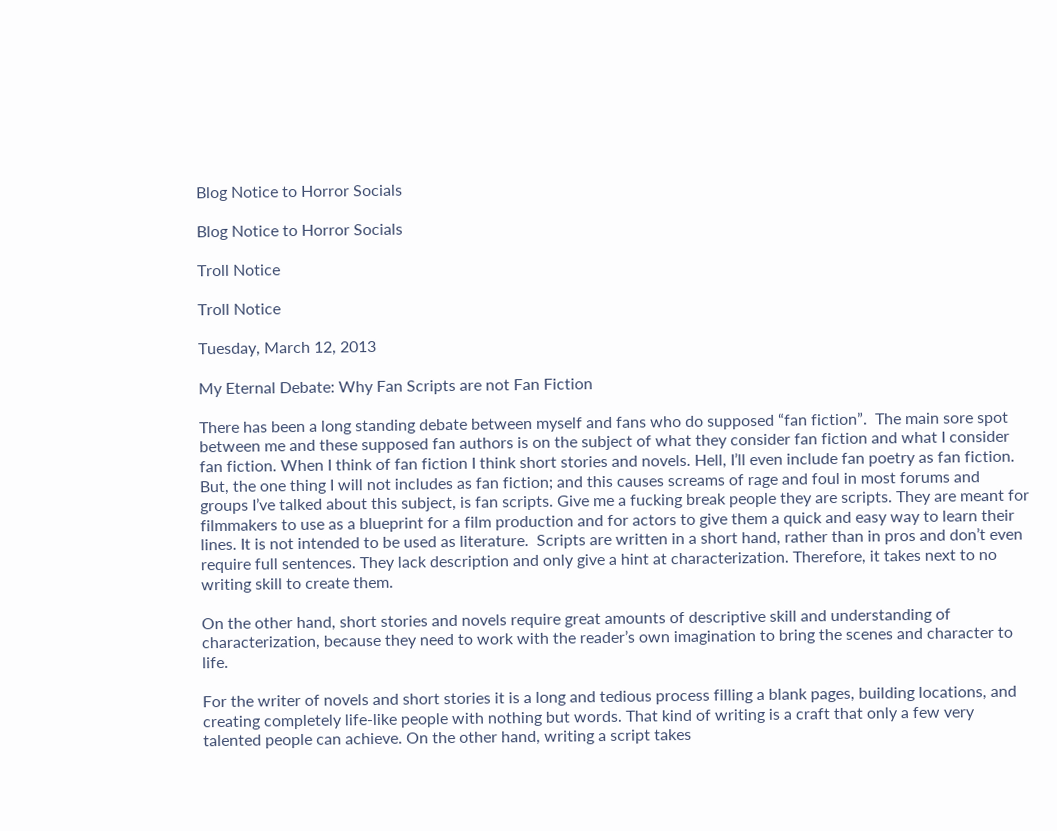Blog Notice to Horror Socials

Blog Notice to Horror Socials

Troll Notice

Troll Notice

Tuesday, March 12, 2013

My Eternal Debate: Why Fan Scripts are not Fan Fiction

There has been a long standing debate between myself and fans who do supposed “fan fiction”.  The main sore spot between me and these supposed fan authors is on the subject of what they consider fan fiction and what I consider fan fiction. When I think of fan fiction I think short stories and novels. Hell, I’ll even include fan poetry as fan fiction. But, the one thing I will not includes as fan fiction; and this causes screams of rage and foul in most forums and groups I’ve talked about this subject, is fan scripts. Give me a fucking break people they are scripts. They are meant for filmmakers to use as a blueprint for a film production and for actors to give them a quick and easy way to learn their lines. It is not intended to be used as literature.  Scripts are written in a short hand, rather than in pros and don’t even require full sentences. They lack description and only give a hint at characterization. Therefore, it takes next to no writing skill to create them.

On the other hand, short stories and novels require great amounts of descriptive skill and understanding of characterization, because they need to work with the reader’s own imagination to bring the scenes and character to life.

For the writer of novels and short stories it is a long and tedious process filling a blank pages, building locations, and creating completely life-like people with nothing but words. That kind of writing is a craft that only a few very talented people can achieve. On the other hand, writing a script takes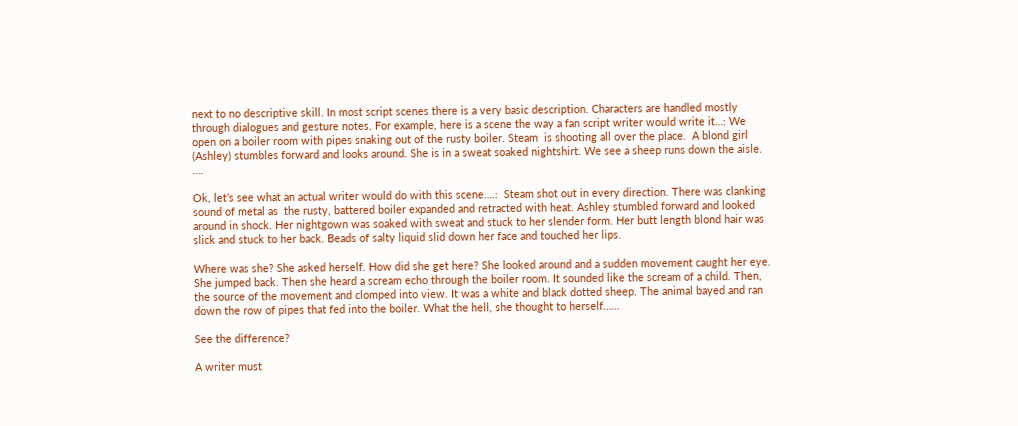next to no descriptive skill. In most script scenes there is a very basic description. Characters are handled mostly through dialogues and gesture notes. For example, here is a scene the way a fan script writer would write it…: We open on a boiler room with pipes snaking out of the rusty boiler. Steam  is shooting all over the place.  A blond girl (Ashley) stumbles forward and looks around. She is in a sweat soaked nightshirt. We see a sheep runs down the aisle. ….

Ok, let’s see what an actual writer would do with this scene….:  Steam shot out in every direction. There was clanking sound of metal as  the rusty, battered boiler expanded and retracted with heat. Ashley stumbled forward and looked around in shock. Her nightgown was soaked with sweat and stuck to her slender form. Her butt length blond hair was slick and stuck to her back. Beads of salty liquid slid down her face and touched her lips.

Where was she? She asked herself. How did she get here? She looked around and a sudden movement caught her eye. She jumped back. Then she heard a scream echo through the boiler room. It sounded like the scream of a child. Then, the source of the movement and clomped into view. It was a white and black dotted sheep. The animal bayed and ran down the row of pipes that fed into the boiler. What the hell, she thought to herself……

See the difference?

A writer must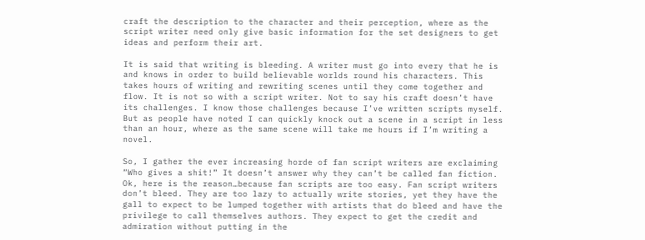craft the description to the character and their perception, where as the script writer need only give basic information for the set designers to get ideas and perform their art.

It is said that writing is bleeding. A writer must go into every that he is and knows in order to build believable worlds round his characters. This takes hours of writing and rewriting scenes until they come together and flow. It is not so with a script writer. Not to say his craft doesn’t have its challenges. I know those challenges because I’ve written scripts myself. But as people have noted I can quickly knock out a scene in a script in less than an hour, where as the same scene will take me hours if I’m writing a novel.

So, I gather the ever increasing horde of fan script writers are exclaiming “Who gives a shit!” It doesn’t answer why they can’t be called fan fiction. Ok, here is the reason…because fan scripts are too easy. Fan script writers don’t bleed. They are too lazy to actually write stories, yet they have the gall to expect to be lumped together with artists that do bleed and have the privilege to call themselves authors. They expect to get the credit and admiration without putting in the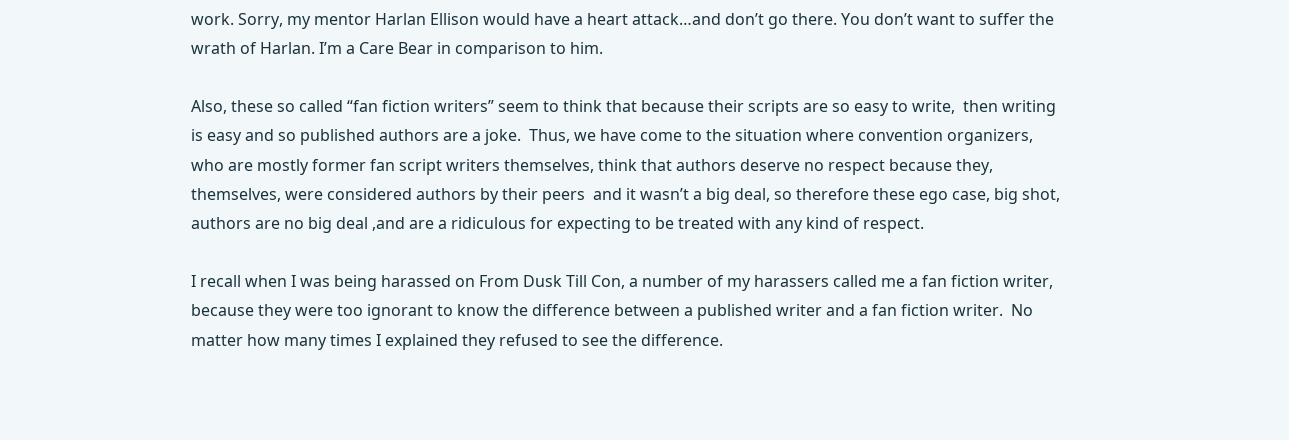work. Sorry, my mentor Harlan Ellison would have a heart attack…and don’t go there. You don’t want to suffer the wrath of Harlan. I’m a Care Bear in comparison to him.

Also, these so called “fan fiction writers” seem to think that because their scripts are so easy to write,  then writing is easy and so published authors are a joke.  Thus, we have come to the situation where convention organizers, who are mostly former fan script writers themselves, think that authors deserve no respect because they, themselves, were considered authors by their peers  and it wasn’t a big deal, so therefore these ego case, big shot, authors are no big deal ,and are a ridiculous for expecting to be treated with any kind of respect.

I recall when I was being harassed on From Dusk Till Con, a number of my harassers called me a fan fiction writer, because they were too ignorant to know the difference between a published writer and a fan fiction writer.  No matter how many times I explained they refused to see the difference.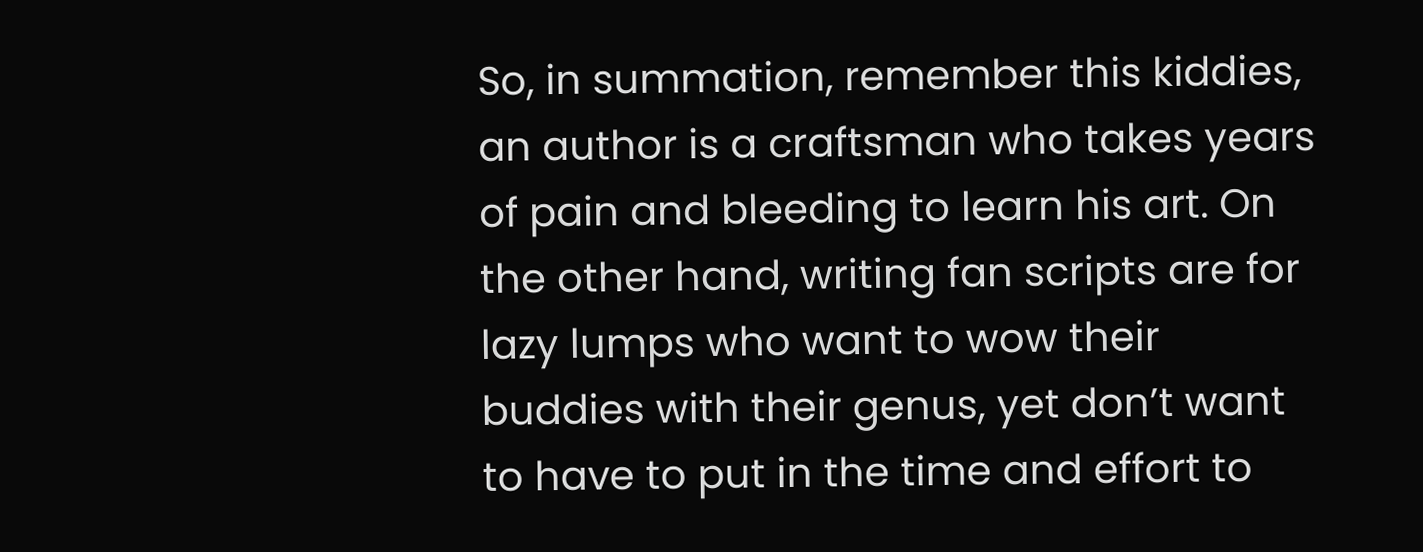So, in summation, remember this kiddies, an author is a craftsman who takes years of pain and bleeding to learn his art. On the other hand, writing fan scripts are for lazy lumps who want to wow their buddies with their genus, yet don’t want to have to put in the time and effort to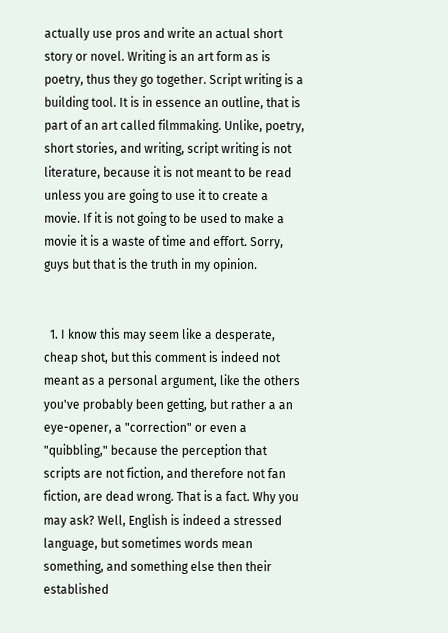actually use pros and write an actual short story or novel. Writing is an art form as is poetry, thus they go together. Script writing is a building tool. It is in essence an outline, that is part of an art called filmmaking. Unlike, poetry, short stories, and writing, script writing is not literature, because it is not meant to be read unless you are going to use it to create a movie. If it is not going to be used to make a movie it is a waste of time and effort. Sorry, guys but that is the truth in my opinion.


  1. I know this may seem like a desperate, cheap shot, but this comment is indeed not meant as a personal argument, like the others you've probably been getting, but rather a an eye-opener, a "correction" or even a "quibbling," because the perception that scripts are not fiction, and therefore not fan fiction, are dead wrong. That is a fact. Why you may ask? Well, English is indeed a stressed language, but sometimes words mean something, and something else then their established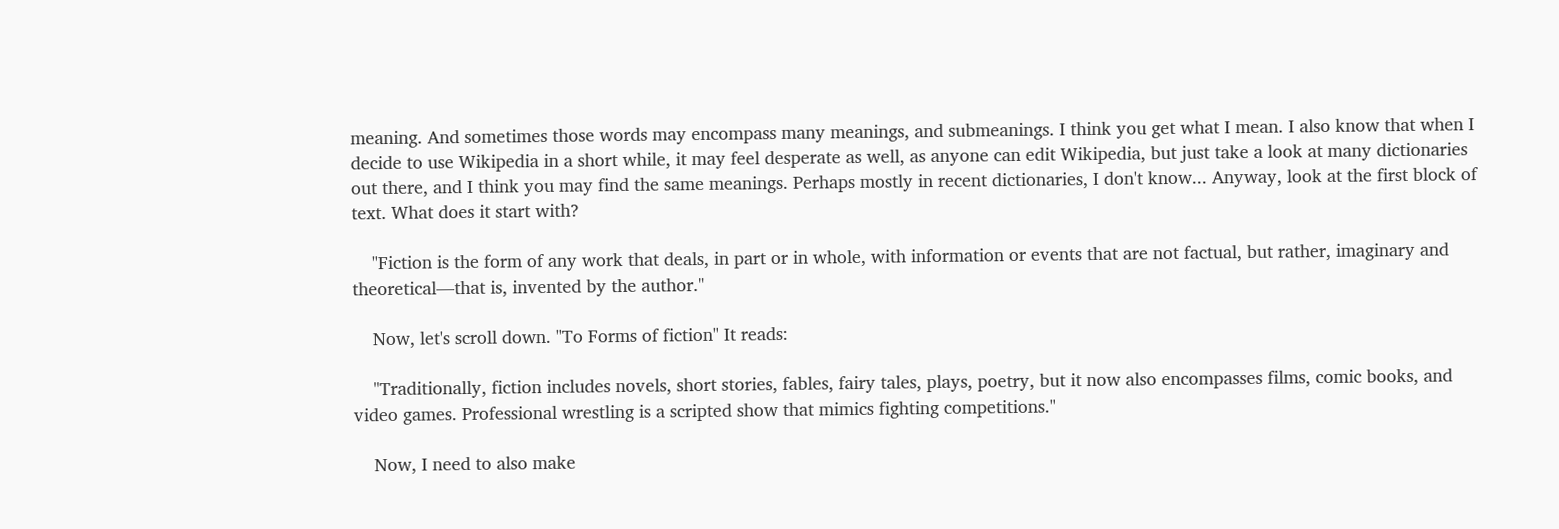meaning. And sometimes those words may encompass many meanings, and submeanings. I think you get what I mean. I also know that when I decide to use Wikipedia in a short while, it may feel desperate as well, as anyone can edit Wikipedia, but just take a look at many dictionaries out there, and I think you may find the same meanings. Perhaps mostly in recent dictionaries, I don't know... Anyway, look at the first block of text. What does it start with?

    "Fiction is the form of any work that deals, in part or in whole, with information or events that are not factual, but rather, imaginary and theoretical—that is, invented by the author."

    Now, let's scroll down. "To Forms of fiction" It reads:

    "Traditionally, fiction includes novels, short stories, fables, fairy tales, plays, poetry, but it now also encompasses films, comic books, and video games. Professional wrestling is a scripted show that mimics fighting competitions."

    Now, I need to also make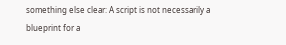something else clear: A script is not necessarily a blueprint for a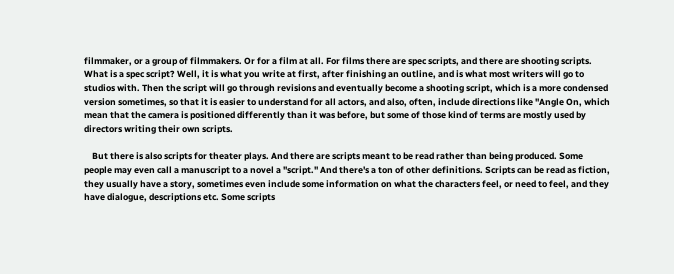filmmaker, or a group of filmmakers. Or for a film at all. For films there are spec scripts, and there are shooting scripts. What is a spec script? Well, it is what you write at first, after finishing an outline, and is what most writers will go to studios with. Then the script will go through revisions and eventually become a shooting script, which is a more condensed version sometimes, so that it is easier to understand for all actors, and also, often, include directions like "Angle On, which mean that the camera is positioned differently than it was before, but some of those kind of terms are mostly used by directors writing their own scripts.

    But there is also scripts for theater plays. And there are scripts meant to be read rather than being produced. Some people may even call a manuscript to a novel a "script." And there's a ton of other definitions. Scripts can be read as fiction, they usually have a story, sometimes even include some information on what the characters feel, or need to feel, and they have dialogue, descriptions etc. Some scripts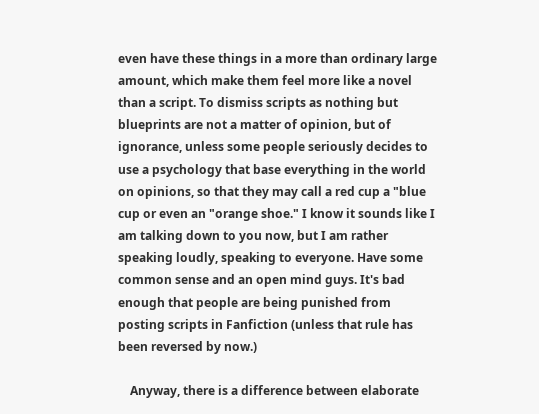even have these things in a more than ordinary large amount, which make them feel more like a novel than a script. To dismiss scripts as nothing but blueprints are not a matter of opinion, but of ignorance, unless some people seriously decides to use a psychology that base everything in the world on opinions, so that they may call a red cup a "blue cup or even an "orange shoe." I know it sounds like I am talking down to you now, but I am rather speaking loudly, speaking to everyone. Have some common sense and an open mind guys. It's bad enough that people are being punished from posting scripts in Fanfiction (unless that rule has been reversed by now.)

    Anyway, there is a difference between elaborate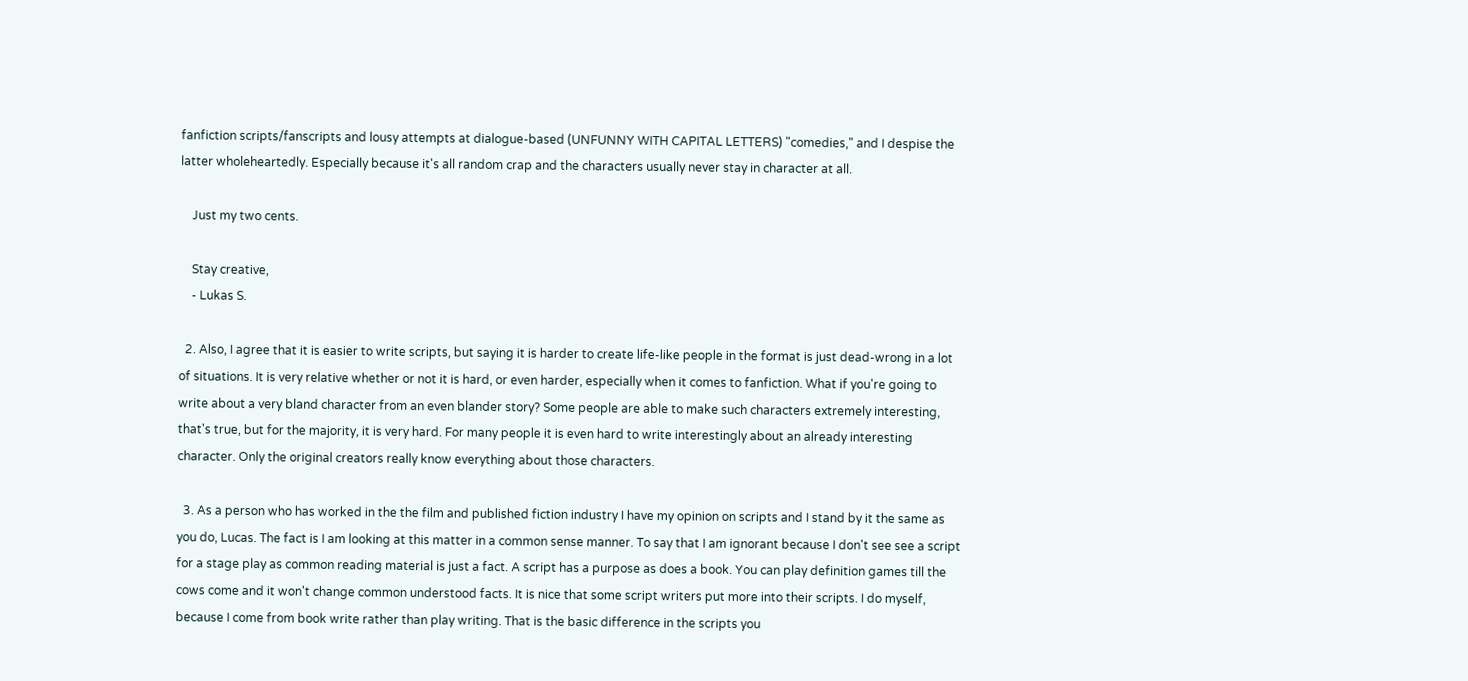fanfiction scripts/fanscripts and lousy attempts at dialogue-based (UNFUNNY WITH CAPITAL LETTERS) "comedies," and I despise the latter wholeheartedly. Especially because it's all random crap and the characters usually never stay in character at all.

    Just my two cents.

    Stay creative,
    - Lukas S.

  2. Also, I agree that it is easier to write scripts, but saying it is harder to create life-like people in the format is just dead-wrong in a lot of situations. It is very relative whether or not it is hard, or even harder, especially when it comes to fanfiction. What if you're going to write about a very bland character from an even blander story? Some people are able to make such characters extremely interesting, that's true, but for the majority, it is very hard. For many people it is even hard to write interestingly about an already interesting character. Only the original creators really know everything about those characters.

  3. As a person who has worked in the the film and published fiction industry I have my opinion on scripts and I stand by it the same as you do, Lucas. The fact is I am looking at this matter in a common sense manner. To say that I am ignorant because I don't see see a script for a stage play as common reading material is just a fact. A script has a purpose as does a book. You can play definition games till the cows come and it won't change common understood facts. It is nice that some script writers put more into their scripts. I do myself, because I come from book write rather than play writing. That is the basic difference in the scripts you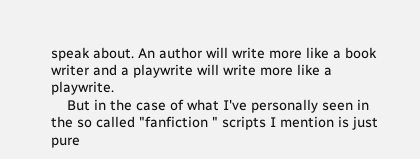speak about. An author will write more like a book writer and a playwrite will write more like a playwrite.
    But in the case of what I've personally seen in the so called "fanfiction " scripts I mention is just pure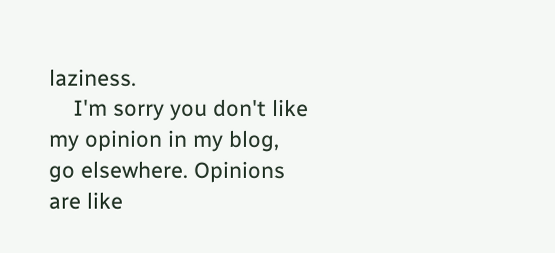laziness.
    I'm sorry you don't like my opinion in my blog, go elsewhere. Opinions are like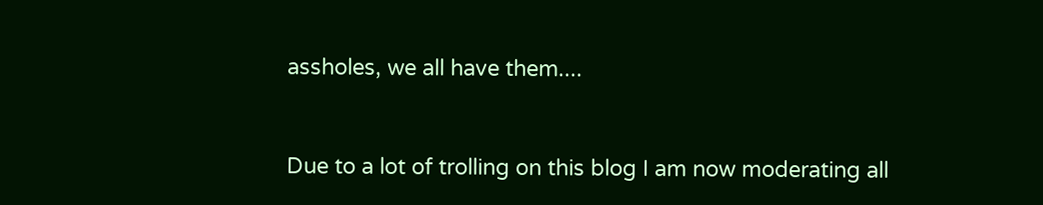assholes, we all have them....


Due to a lot of trolling on this blog I am now moderating all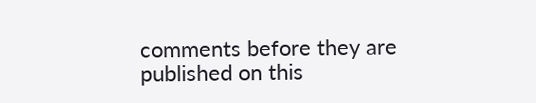comments before they are published on this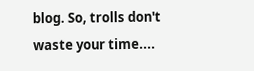blog. So, trolls don't waste your time....